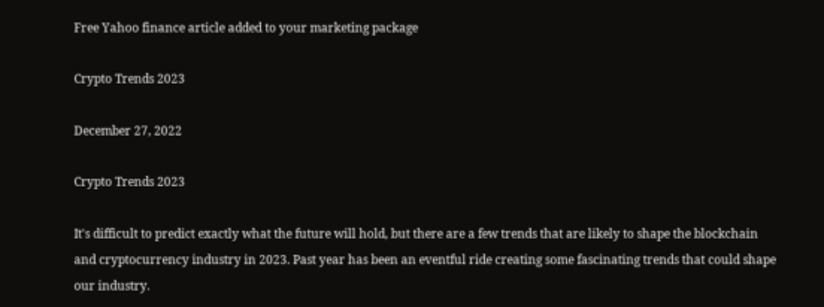Free Yahoo finance article added to your marketing package

Crypto Trends 2023

December 27, 2022

Crypto Trends 2023

It's difficult to predict exactly what the future will hold, but there are a few trends that are likely to shape the blockchain and cryptocurrency industry in 2023. Past year has been an eventful ride creating some fascinating trends that could shape our industry.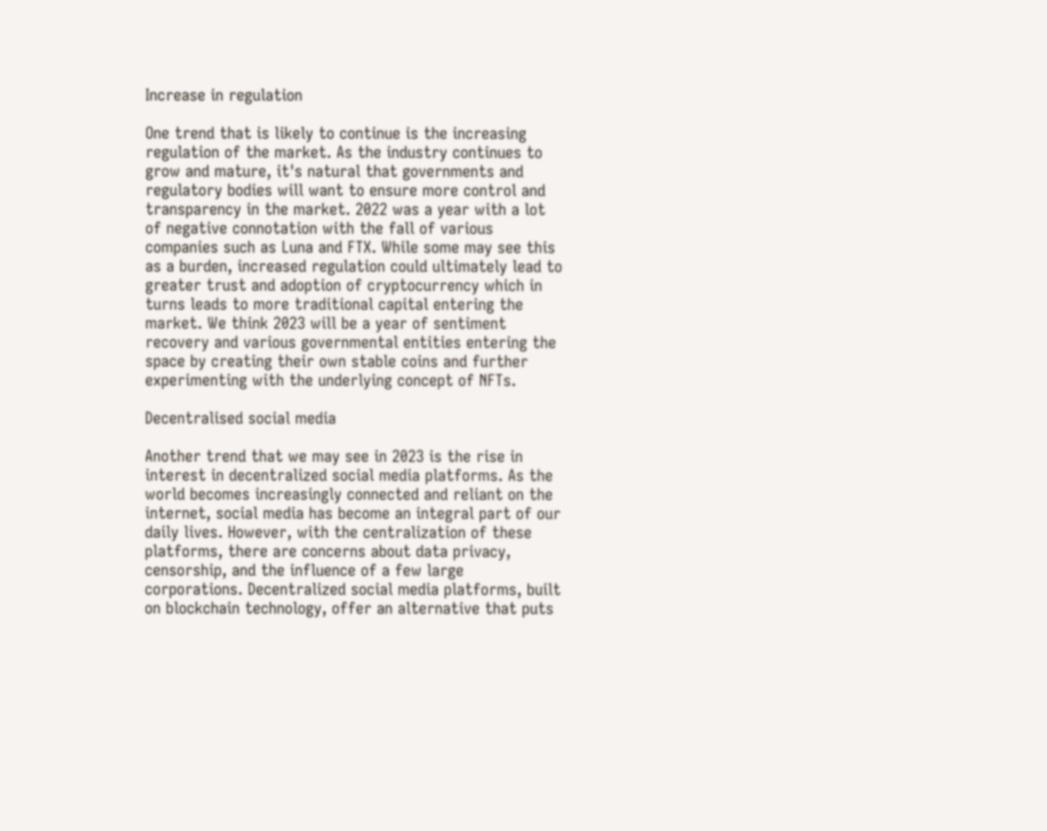Increase in regulation

One trend that is likely to continue is the increasing regulation of the market. As the industry continues to grow and mature, it's natural that governments and regulatory bodies will want to ensure more control and transparency in the market. 2022 was a year with a lot of negative connotation with the fall of various companies such as Luna and FTX. While some may see this as a burden, increased regulation could ultimately lead to greater trust and adoption of cryptocurrency which in turns leads to more traditional capital entering the market. We think 2023 will be a year of sentiment recovery and various governmental entities entering the space by creating their own stable coins and further experimenting with the underlying concept of NFTs.

Decentralised social media

Another trend that we may see in 2023 is the rise in interest in decentralized social media platforms. As the world becomes increasingly connected and reliant on the internet, social media has become an integral part of our daily lives. However, with the centralization of these platforms, there are concerns about data privacy, censorship, and the influence of a few large corporations. Decentralized social media platforms, built on blockchain technology, offer an alternative that puts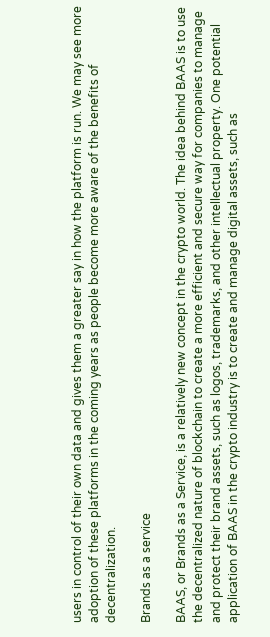users in control of their own data and gives them a greater say in how the platform is run. We may see more adoption of these platforms in the coming years as people become more aware of the benefits of decentralization.

Brands as a service

BAAS, or Brands as a Service, is a relatively new concept in the crypto world. The idea behind BAAS is to use the decentralized nature of blockchain to create a more efficient and secure way for companies to manage and protect their brand assets, such as logos, trademarks, and other intellectual property. One potential application of BAAS in the crypto industry is to create and manage digital assets, such as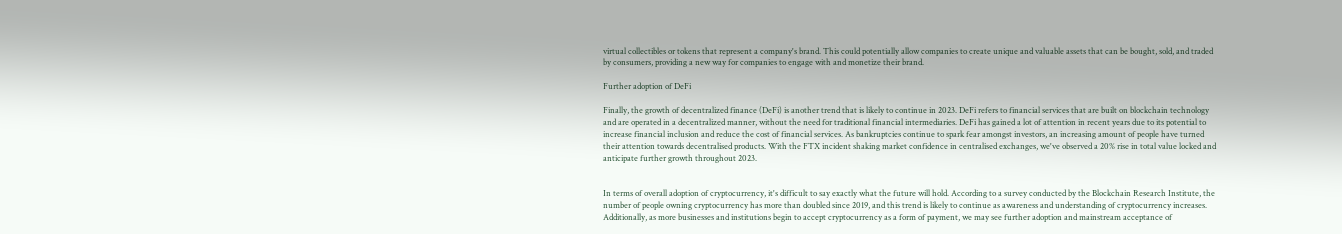virtual collectibles or tokens that represent a company's brand. This could potentially allow companies to create unique and valuable assets that can be bought, sold, and traded by consumers, providing a new way for companies to engage with and monetize their brand.

Further adoption of DeFi

Finally, the growth of decentralized finance (DeFi) is another trend that is likely to continue in 2023. DeFi refers to financial services that are built on blockchain technology and are operated in a decentralized manner, without the need for traditional financial intermediaries. DeFi has gained a lot of attention in recent years due to its potential to increase financial inclusion and reduce the cost of financial services. As bankruptcies continue to spark fear amongst investors, an increasing amount of people have turned their attention towards decentralised products. With the FTX incident shaking market confidence in centralised exchanges, we've observed a 20% rise in total value locked and anticipate further growth throughout 2023.


In terms of overall adoption of cryptocurrency, it's difficult to say exactly what the future will hold. According to a survey conducted by the Blockchain Research Institute, the number of people owning cryptocurrency has more than doubled since 2019, and this trend is likely to continue as awareness and understanding of cryptocurrency increases. Additionally, as more businesses and institutions begin to accept cryptocurrency as a form of payment, we may see further adoption and mainstream acceptance of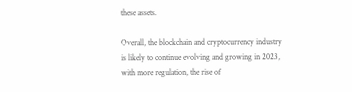these assets.

Overall, the blockchain and cryptocurrency industry is likely to continue evolving and growing in 2023, with more regulation, the rise of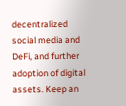decentralized social media and DeFi, and further adoption of digital assets. Keep an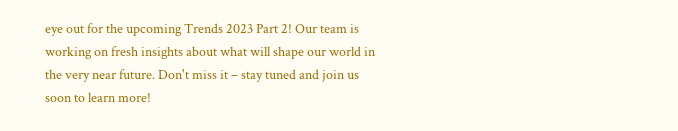eye out for the upcoming Trends 2023 Part 2! Our team is working on fresh insights about what will shape our world in the very near future. Don't miss it – stay tuned and join us soon to learn more!